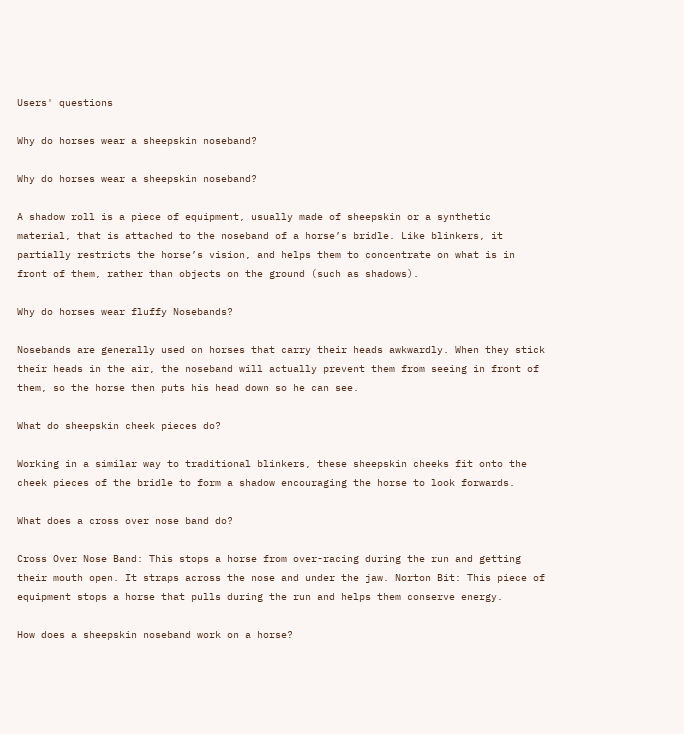Users' questions

Why do horses wear a sheepskin noseband?

Why do horses wear a sheepskin noseband?

A shadow roll is a piece of equipment, usually made of sheepskin or a synthetic material, that is attached to the noseband of a horse’s bridle. Like blinkers, it partially restricts the horse’s vision, and helps them to concentrate on what is in front of them, rather than objects on the ground (such as shadows).

Why do horses wear fluffy Nosebands?

Nosebands are generally used on horses that carry their heads awkwardly. When they stick their heads in the air, the noseband will actually prevent them from seeing in front of them, so the horse then puts his head down so he can see.

What do sheepskin cheek pieces do?

Working in a similar way to traditional blinkers, these sheepskin cheeks fit onto the cheek pieces of the bridle to form a shadow encouraging the horse to look forwards.

What does a cross over nose band do?

Cross Over Nose Band: This stops a horse from over-racing during the run and getting their mouth open. It straps across the nose and under the jaw. Norton Bit: This piece of equipment stops a horse that pulls during the run and helps them conserve energy.

How does a sheepskin noseband work on a horse?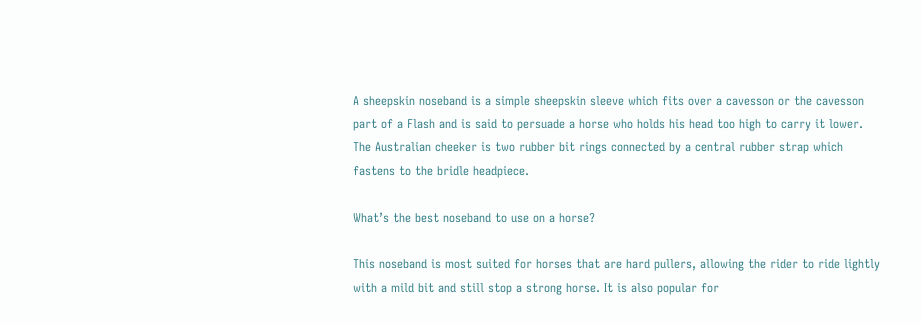A sheepskin noseband is a simple sheepskin sleeve which fits over a cavesson or the cavesson part of a Flash and is said to persuade a horse who holds his head too high to carry it lower. The Australian cheeker is two rubber bit rings connected by a central rubber strap which fastens to the bridle headpiece.

What’s the best noseband to use on a horse?

This noseband is most suited for horses that are hard pullers, allowing the rider to ride lightly with a mild bit and still stop a strong horse. It is also popular for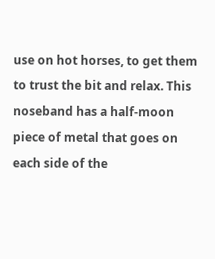use on hot horses, to get them to trust the bit and relax. This noseband has a half-moon piece of metal that goes on each side of the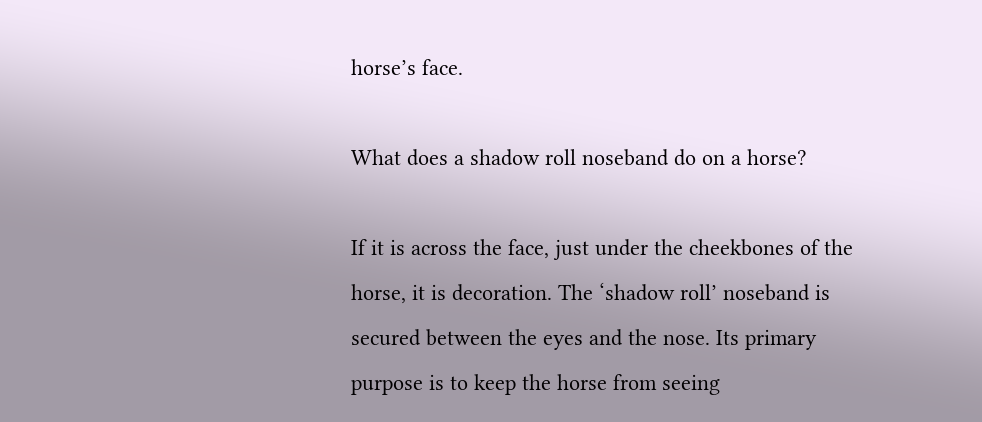horse’s face.

What does a shadow roll noseband do on a horse?

If it is across the face, just under the cheekbones of the horse, it is decoration. The ‘shadow roll’ noseband is secured between the eyes and the nose. Its primary purpose is to keep the horse from seeing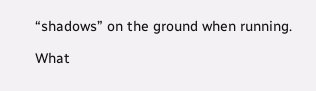“shadows” on the ground when running.

What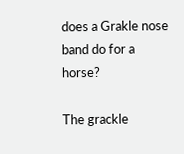does a Grakle nose band do for a horse?

The grackle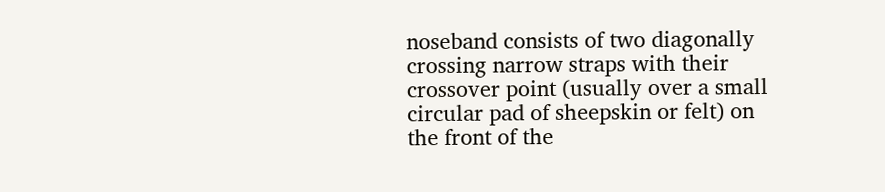noseband consists of two diagonally crossing narrow straps with their crossover point (usually over a small circular pad of sheepskin or felt) on the front of the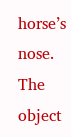horse’s nose. The object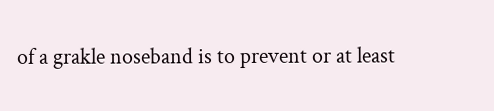of a grakle noseband is to prevent or at least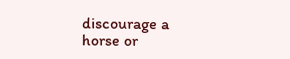discourage a horse or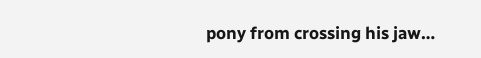pony from crossing his jaw…